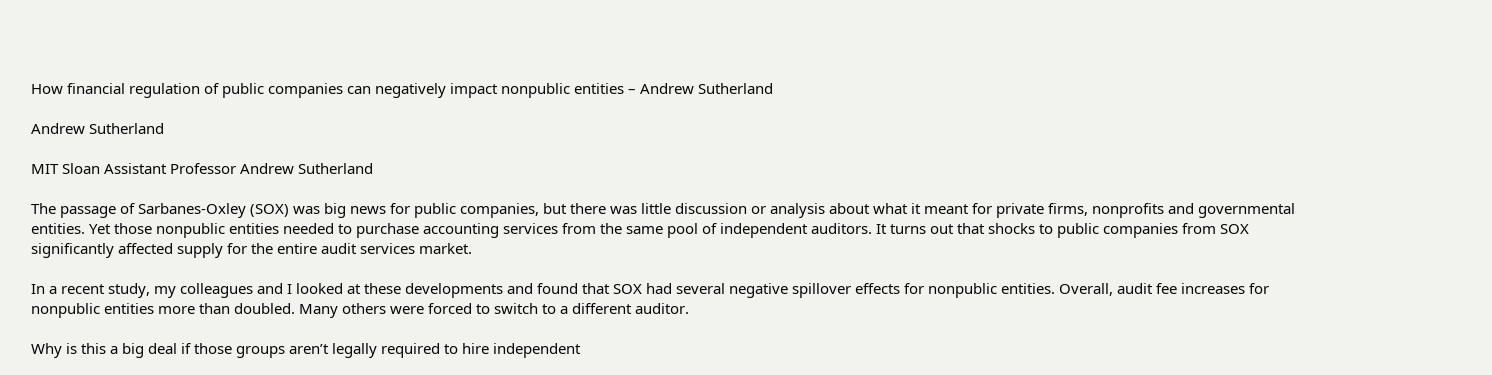How financial regulation of public companies can negatively impact nonpublic entities – Andrew Sutherland

Andrew Sutherland

MIT Sloan Assistant Professor Andrew Sutherland

The passage of Sarbanes-Oxley (SOX) was big news for public companies, but there was little discussion or analysis about what it meant for private firms, nonprofits and governmental entities. Yet those nonpublic entities needed to purchase accounting services from the same pool of independent auditors. It turns out that shocks to public companies from SOX significantly affected supply for the entire audit services market.

In a recent study, my colleagues and I looked at these developments and found that SOX had several negative spillover effects for nonpublic entities. Overall, audit fee increases for nonpublic entities more than doubled. Many others were forced to switch to a different auditor.

Why is this a big deal if those groups aren’t legally required to hire independent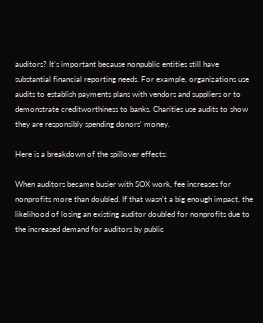auditors? It’s important because nonpublic entities still have substantial financial reporting needs. For example, organizations use audits to establish payments plans with vendors and suppliers or to demonstrate creditworthiness to banks. Charities use audits to show they are responsibly spending donors’ money.

Here is a breakdown of the spillover effects:

When auditors became busier with SOX work, fee increases for nonprofits more than doubled. If that wasn’t a big enough impact, the likelihood of losing an existing auditor doubled for nonprofits due to the increased demand for auditors by public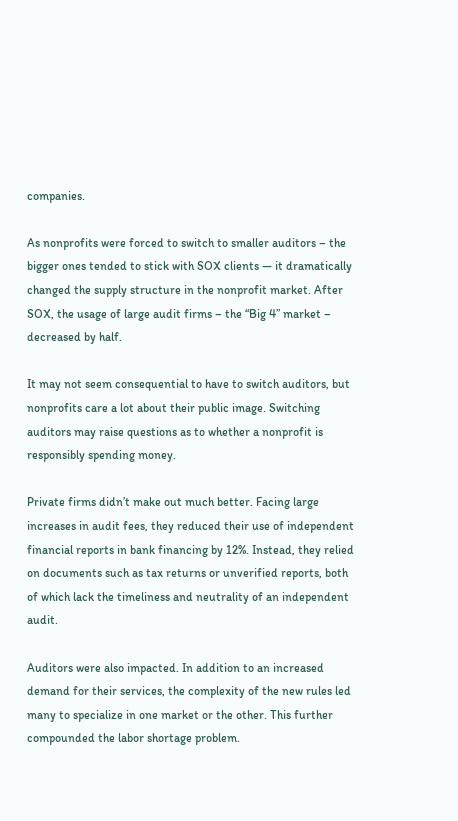companies.

As nonprofits were forced to switch to smaller auditors – the bigger ones tended to stick with SOX clients — it dramatically changed the supply structure in the nonprofit market. After SOX, the usage of large audit firms – the “Big 4” market – decreased by half.

It may not seem consequential to have to switch auditors, but nonprofits care a lot about their public image. Switching auditors may raise questions as to whether a nonprofit is responsibly spending money.

Private firms didn’t make out much better. Facing large increases in audit fees, they reduced their use of independent financial reports in bank financing by 12%. Instead, they relied on documents such as tax returns or unverified reports, both of which lack the timeliness and neutrality of an independent audit.

Auditors were also impacted. In addition to an increased demand for their services, the complexity of the new rules led many to specialize in one market or the other. This further compounded the labor shortage problem.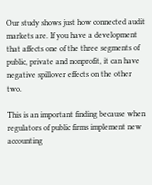Our study shows just how connected audit markets are. If you have a development that affects one of the three segments of public, private and nonprofit, it can have negative spillover effects on the other two.

This is an important finding because when regulators of public firms implement new accounting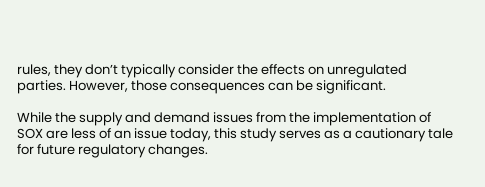rules, they don’t typically consider the effects on unregulated parties. However, those consequences can be significant.

While the supply and demand issues from the implementation of SOX are less of an issue today, this study serves as a cautionary tale for future regulatory changes.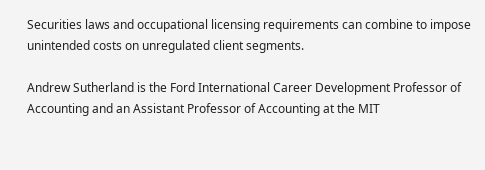Securities laws and occupational licensing requirements can combine to impose unintended costs on unregulated client segments.

Andrew Sutherland is the Ford International Career Development Professor of Accounting and an Assistant Professor of Accounting at the MIT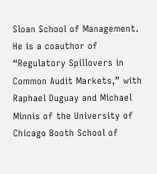Sloan School of Management. He is a coauthor of “Regulatory Spillovers in Common Audit Markets,” with Raphael Duguay and Michael Minnis of the University of Chicago Booth School of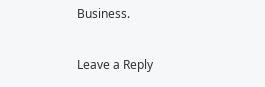Business.

Leave a Reply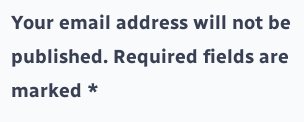Your email address will not be published. Required fields are marked *